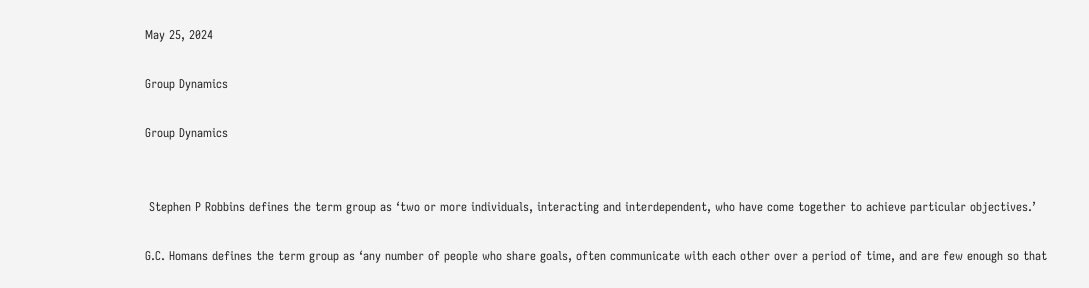May 25, 2024

Group Dynamics

Group Dynamics


 Stephen P Robbins defines the term group as ‘two or more individuals, interacting and interdependent, who have come together to achieve particular objectives.’

G.C. Homans defines the term group as ‘any number of people who share goals, often communicate with each other over a period of time, and are few enough so that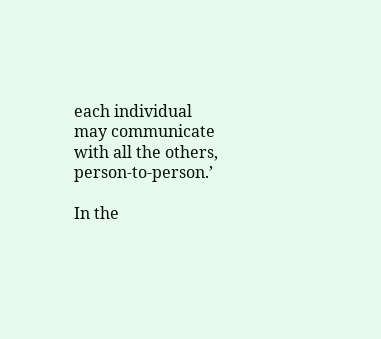each individual may communicate with all the others, person-to-person.’

In the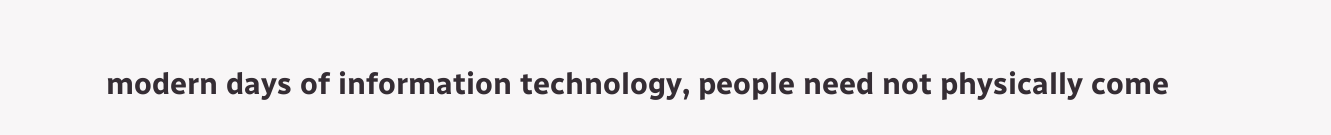modern days of information technology, people need not physically come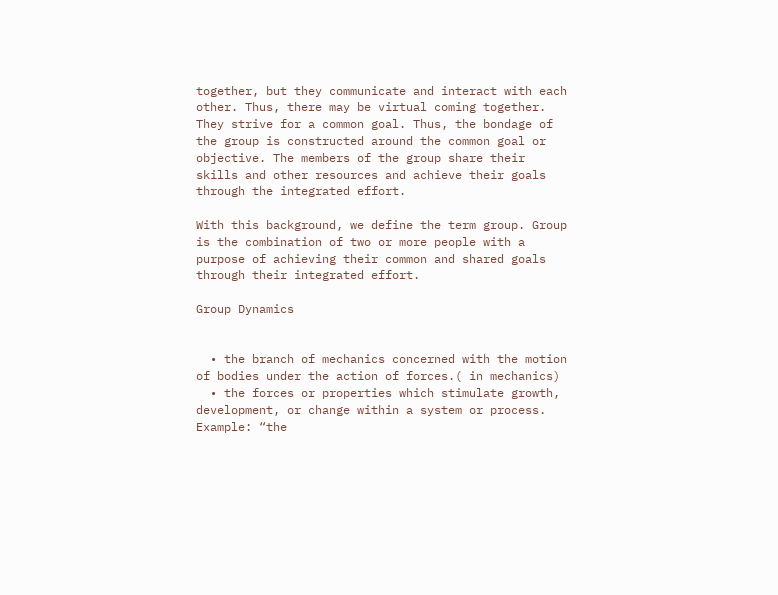together, but they communicate and interact with each other. Thus, there may be virtual coming together. They strive for a common goal. Thus, the bondage of the group is constructed around the common goal or objective. The members of the group share their skills and other resources and achieve their goals through the integrated effort.

With this background, we define the term group. Group is the combination of two or more people with a purpose of achieving their common and shared goals through their integrated effort.

Group Dynamics


  • the branch of mechanics concerned with the motion of bodies under the action of forces.( in mechanics)
  • the forces or properties which stimulate growth, development, or change within a system or process. Example: “the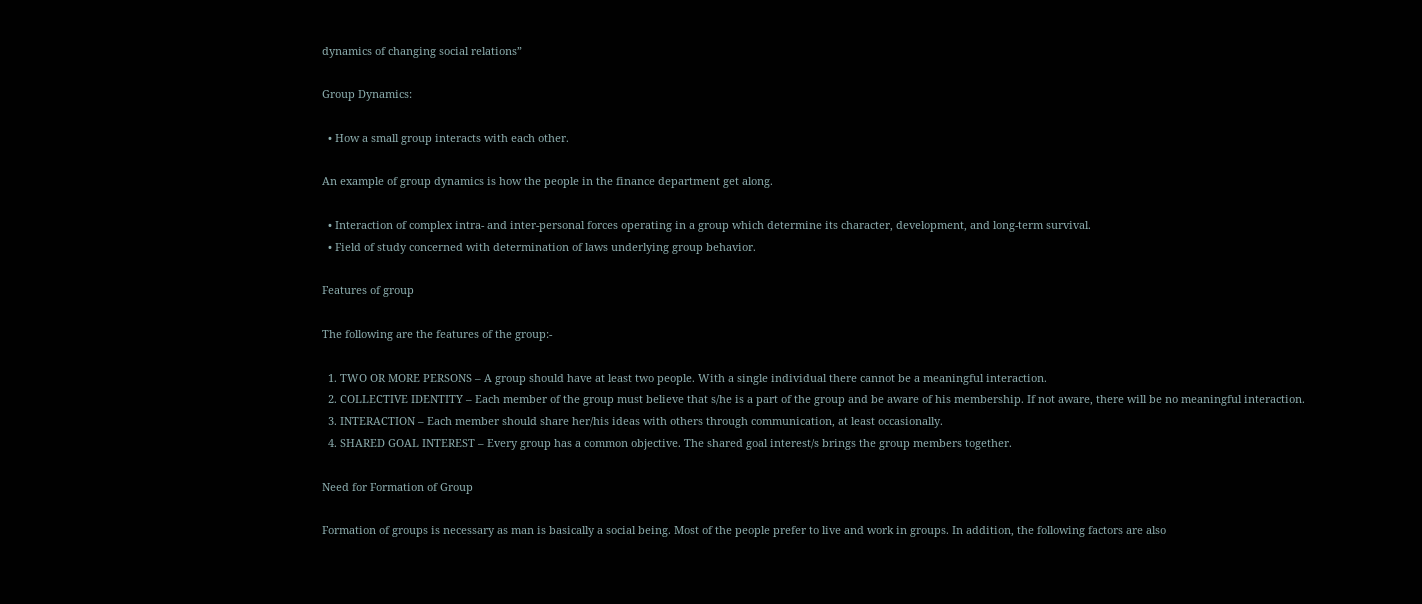dynamics of changing social relations”

Group Dynamics:

  • How a small group interacts with each other.

An example of group dynamics is how the people in the finance department get along.

  • Interaction of complex intra- and inter-personal forces operating in a group which determine its character, development, and long-term survival.
  • Field of study concerned with determination of laws underlying group behavior.

Features of group

The following are the features of the group:-

  1. TWO OR MORE PERSONS – A group should have at least two people. With a single individual there cannot be a meaningful interaction.
  2. COLLECTIVE IDENTITY – Each member of the group must believe that s/he is a part of the group and be aware of his membership. If not aware, there will be no meaningful interaction.
  3. INTERACTION – Each member should share her/his ideas with others through communication, at least occasionally.
  4. SHARED GOAL INTEREST – Every group has a common objective. The shared goal interest/s brings the group members together.

Need for Formation of Group

Formation of groups is necessary as man is basically a social being. Most of the people prefer to live and work in groups. In addition, the following factors are also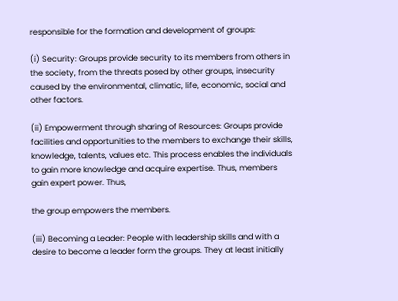responsible for the formation and development of groups:

(i) Security: Groups provide security to its members from others in the society, from the threats posed by other groups, insecurity caused by the environmental, climatic, life, economic, social and other factors.

(ii) Empowerment through sharing of Resources: Groups provide facilities and opportunities to the members to exchange their skills, knowledge, talents, values etc. This process enables the individuals to gain more knowledge and acquire expertise. Thus, members gain expert power. Thus,

the group empowers the members.

(iii) Becoming a Leader: People with leadership skills and with a desire to become a leader form the groups. They at least initially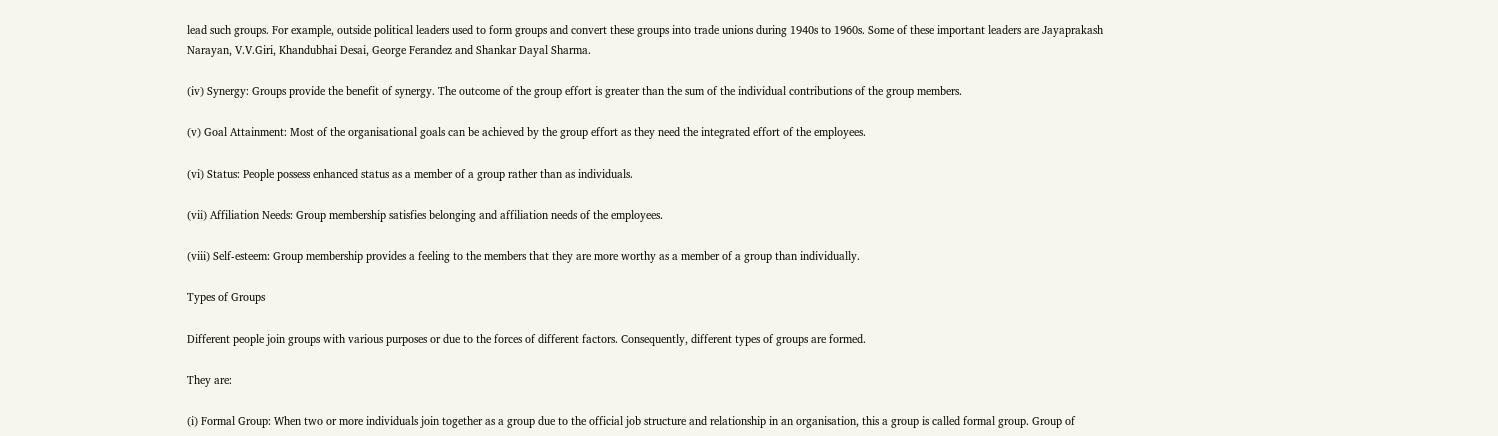lead such groups. For example, outside political leaders used to form groups and convert these groups into trade unions during 1940s to 1960s. Some of these important leaders are Jayaprakash Narayan, V.V.Giri, Khandubhai Desai, George Ferandez and Shankar Dayal Sharma.

(iv) Synergy: Groups provide the benefit of synergy. The outcome of the group effort is greater than the sum of the individual contributions of the group members.

(v) Goal Attainment: Most of the organisational goals can be achieved by the group effort as they need the integrated effort of the employees.

(vi) Status: People possess enhanced status as a member of a group rather than as individuals.

(vii) Affiliation Needs: Group membership satisfies belonging and affiliation needs of the employees.

(viii) Self-esteem: Group membership provides a feeling to the members that they are more worthy as a member of a group than individually.

Types of Groups

Different people join groups with various purposes or due to the forces of different factors. Consequently, different types of groups are formed.

They are:

(i) Formal Group: When two or more individuals join together as a group due to the official job structure and relationship in an organisation, this a group is called formal group. Group of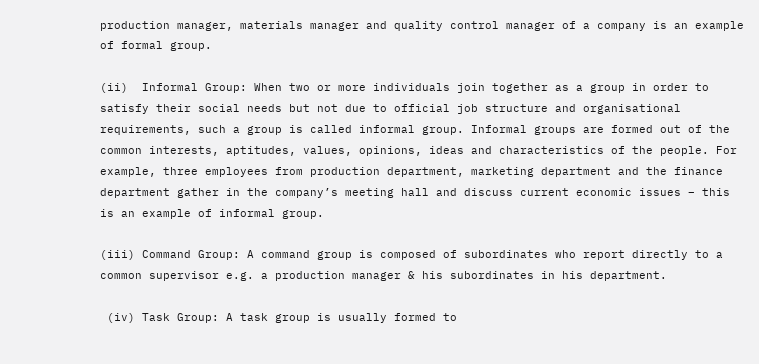production manager, materials manager and quality control manager of a company is an example of formal group.

(ii)  Informal Group: When two or more individuals join together as a group in order to satisfy their social needs but not due to official job structure and organisational requirements, such a group is called informal group. Informal groups are formed out of the common interests, aptitudes, values, opinions, ideas and characteristics of the people. For example, three employees from production department, marketing department and the finance department gather in the company’s meeting hall and discuss current economic issues – this is an example of informal group.

(iii) Command Group: A command group is composed of subordinates who report directly to a common supervisor e.g. a production manager & his subordinates in his department.

 (iv) Task Group: A task group is usually formed to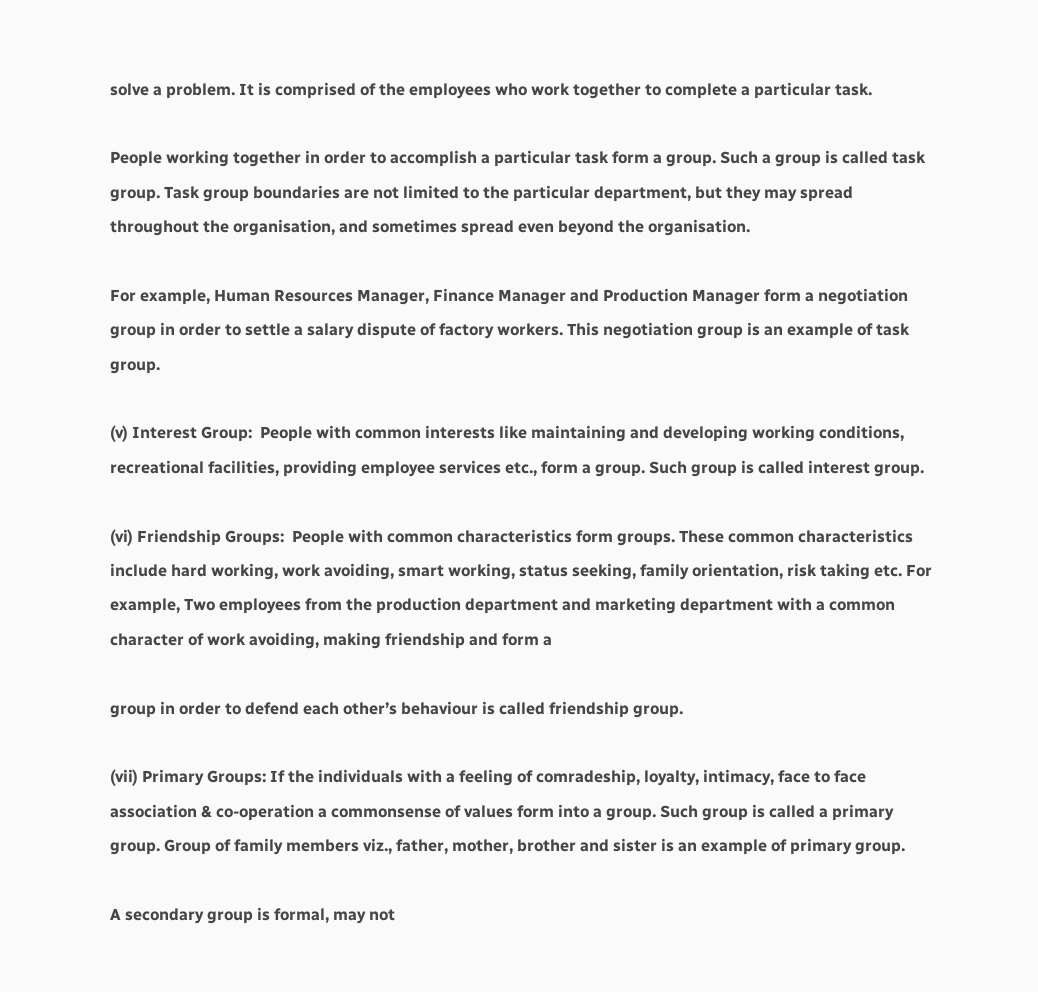solve a problem. It is comprised of the employees who work together to complete a particular task.

People working together in order to accomplish a particular task form a group. Such a group is called task group. Task group boundaries are not limited to the particular department, but they may spread throughout the organisation, and sometimes spread even beyond the organisation.

For example, Human Resources Manager, Finance Manager and Production Manager form a negotiation group in order to settle a salary dispute of factory workers. This negotiation group is an example of task group.

(v) Interest Group:  People with common interests like maintaining and developing working conditions, recreational facilities, providing employee services etc., form a group. Such group is called interest group.

(vi) Friendship Groups:  People with common characteristics form groups. These common characteristics include hard working, work avoiding, smart working, status seeking, family orientation, risk taking etc. For example, Two employees from the production department and marketing department with a common character of work avoiding, making friendship and form a

group in order to defend each other’s behaviour is called friendship group.

(vii) Primary Groups: If the individuals with a feeling of comradeship, loyalty, intimacy, face to face association & co-operation a commonsense of values form into a group. Such group is called a primary group. Group of family members viz., father, mother, brother and sister is an example of primary group.

A secondary group is formal, may not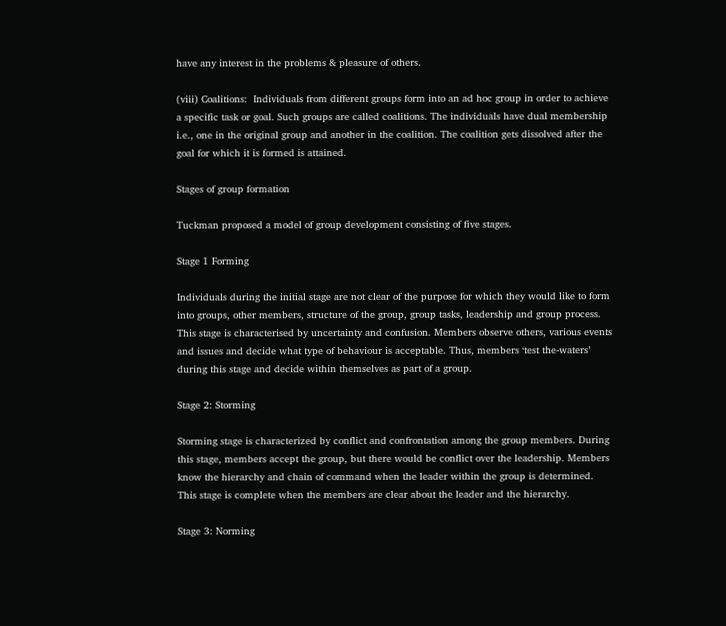have any interest in the problems & pleasure of others.

(viii) Coalitions:  Individuals from different groups form into an ad hoc group in order to achieve a specific task or goal. Such groups are called coalitions. The individuals have dual membership i.e., one in the original group and another in the coalition. The coalition gets dissolved after the goal for which it is formed is attained.

Stages of group formation

Tuckman proposed a model of group development consisting of five stages.

Stage 1 Forming

Individuals during the initial stage are not clear of the purpose for which they would like to form into groups, other members, structure of the group, group tasks, leadership and group process. This stage is characterised by uncertainty and confusion. Members observe others, various events and issues and decide what type of behaviour is acceptable. Thus, members ‘test the-waters’ during this stage and decide within themselves as part of a group.

Stage 2: Storming

Storming stage is characterized by conflict and confrontation among the group members. During this stage, members accept the group, but there would be conflict over the leadership. Members know the hierarchy and chain of command when the leader within the group is determined. This stage is complete when the members are clear about the leader and the hierarchy.

Stage 3: Norming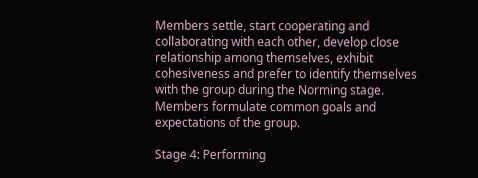Members settle, start cooperating and collaborating with each other, develop close relationship among themselves, exhibit cohesiveness and prefer to identify themselves with the group during the Norming stage. Members formulate common goals and expectations of the group.

Stage 4: Performing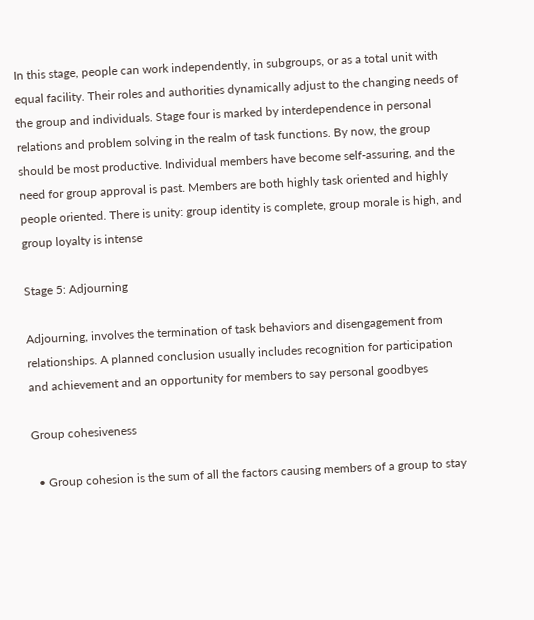In this stage, people can work independently, in subgroups, or as a total unit with equal facility. Their roles and authorities dynamically adjust to the changing needs of the group and individuals. Stage four is marked by interdependence in personal relations and problem solving in the realm of task functions. By now, the group should be most productive. Individual members have become self-assuring, and the need for group approval is past. Members are both highly task oriented and highly people oriented. There is unity: group identity is complete, group morale is high, and group loyalty is intense

Stage 5: Adjourning

Adjourning, involves the termination of task behaviors and disengagement from relationships. A planned conclusion usually includes recognition for participation and achievement and an opportunity for members to say personal goodbyes

Group cohesiveness

  • Group cohesion is the sum of all the factors causing members of a group to stay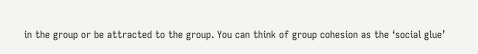in the group or be attracted to the group. You can think of group cohesion as the ‘social glue’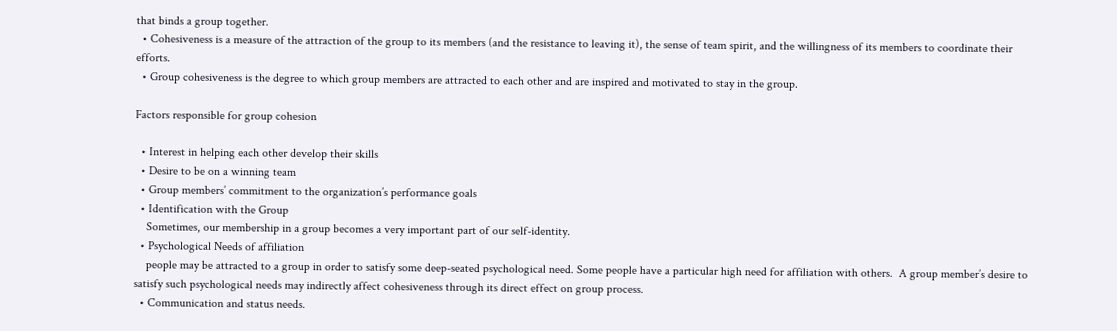that binds a group together.
  • Cohesiveness is a measure of the attraction of the group to its members (and the resistance to leaving it), the sense of team spirit, and the willingness of its members to coordinate their efforts.
  • Group cohesiveness is the degree to which group members are attracted to each other and are inspired and motivated to stay in the group.

Factors responsible for group cohesion

  • Interest in helping each other develop their skills
  • Desire to be on a winning team
  • Group members’ commitment to the organization’s performance goals
  • Identification with the Group
    Sometimes, our membership in a group becomes a very important part of our self-identity.
  • Psychological Needs of affiliation
    people may be attracted to a group in order to satisfy some deep-seated psychological need. Some people have a particular high need for affiliation with others.  A group member’s desire to satisfy such psychological needs may indirectly affect cohesiveness through its direct effect on group process.
  • Communication and status needs.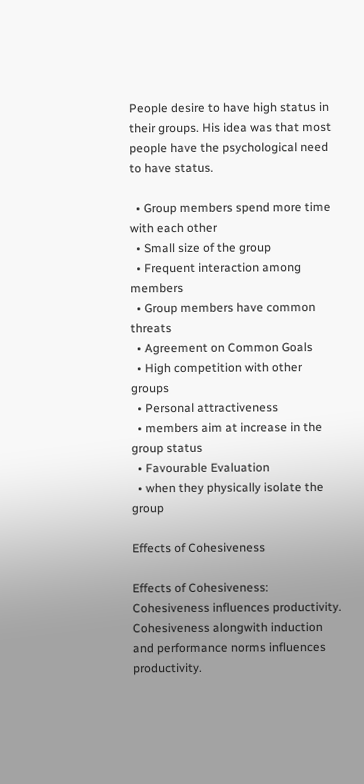People desire to have high status in their groups. His idea was that most people have the psychological need to have status.

  • Group members spend more time with each other
  • Small size of the group
  • Frequent interaction among members
  • Group members have common threats
  • Agreement on Common Goals
  • High competition with other groups
  • Personal attractiveness
  • members aim at increase in the group status
  • Favourable Evaluation
  • when they physically isolate the group

Effects of Cohesiveness

Effects of Cohesiveness:  Cohesiveness influences productivity. Cohesiveness alongwith induction and performance norms influences productivity.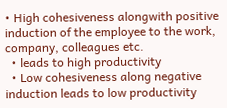• High cohesiveness alongwith positive induction of the employee to the work, company, colleagues etc.
  • leads to high productivity
  • Low cohesiveness along negative induction leads to low productivity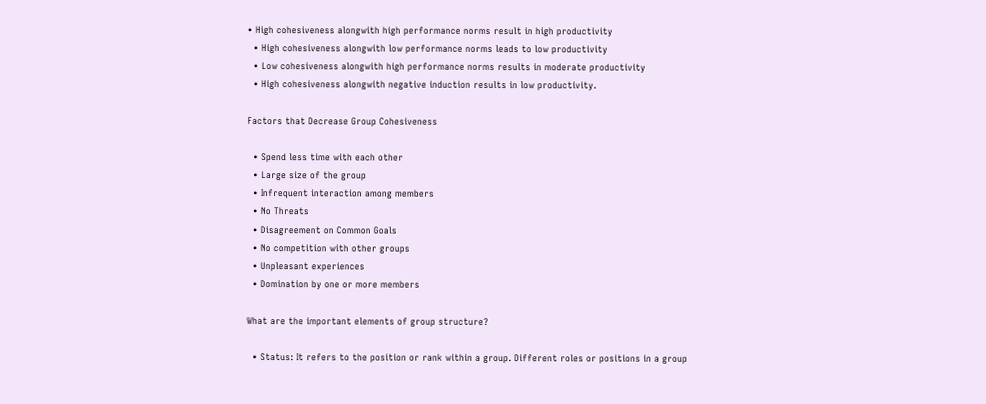• High cohesiveness alongwith high performance norms result in high productivity
  • High cohesiveness alongwith low performance norms leads to low productivity
  • Low cohesiveness alongwith high performance norms results in moderate productivity
  • High cohesiveness alongwith negative induction results in low productivity.

Factors that Decrease Group Cohesiveness

  • Spend less time with each other
  • Large size of the group
  • Infrequent interaction among members
  • No Threats
  • Disagreement on Common Goals
  • No competition with other groups
  • Unpleasant experiences
  • Domination by one or more members

What are the important elements of group structure?

  • Status: It refers to the position or rank within a group. Different roles or positions in a group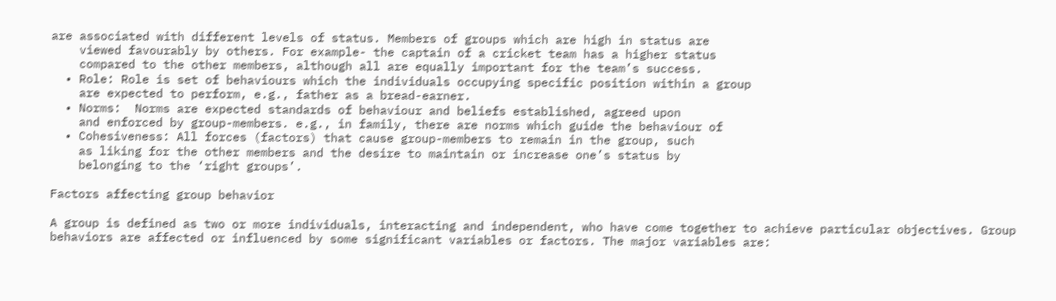are associated with different levels of status. Members of groups which are high in status are
    viewed favourably by others. For example- the captain of a cricket team has a higher status
    compared to the other members, although all are equally important for the team’s success.
  • Role: Role is set of behaviours which the individuals occupying specific position within a group
    are expected to perform, e.g., father as a bread-earner.
  • Norms:  Norms are expected standards of behaviour and beliefs established, agreed upon
    and enforced by group-members. e.g., in family, there are norms which guide the behaviour of
  • Cohesiveness: All forces (factors) that cause group-members to remain in the group, such
    as liking for the other members and the desire to maintain or increase one’s status by
    belonging to the ‘right groups’.

Factors affecting group behavior

A group is defined as two or more individuals, interacting and independent, who have come together to achieve particular objectives. Group behaviors are affected or influenced by some significant variables or factors. The major variables are: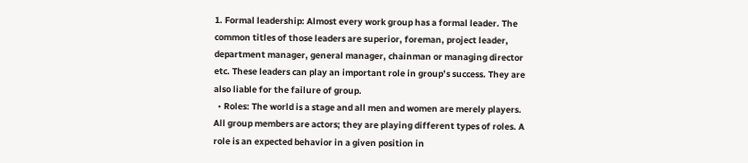1. Formal leadership: Almost every work group has a formal leader. The common titles of those leaders are superior, foreman, project leader, department manager, general manager, chainman or managing director etc. These leaders can play an important role in group’s success. They are also liable for the failure of group.
  • Roles: The world is a stage and all men and women are merely players. All group members are actors; they are playing different types of roles. A role is an expected behavior in a given position in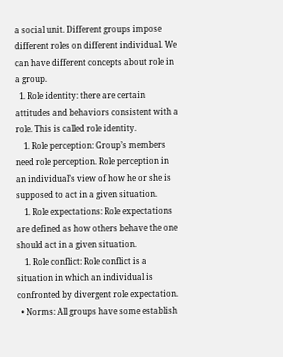a social unit. Different groups impose different roles on different individual. We can have different concepts about role in a group.
  1. Role identity: there are certain attitudes and behaviors consistent with a role. This is called role identity.
    1. Role perception: Group’s members need role perception. Role perception in an individual’s view of how he or she is supposed to act in a given situation.
    1. Role expectations: Role expectations are defined as how others behave the one should act in a given situation.
    1. Role conflict: Role conflict is a situation in which an individual is confronted by divergent role expectation.
  • Norms: All groups have some establish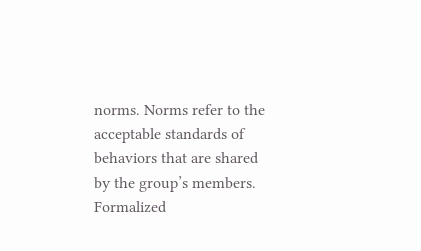norms. Norms refer to the acceptable standards of behaviors that are shared by the group’s members. Formalized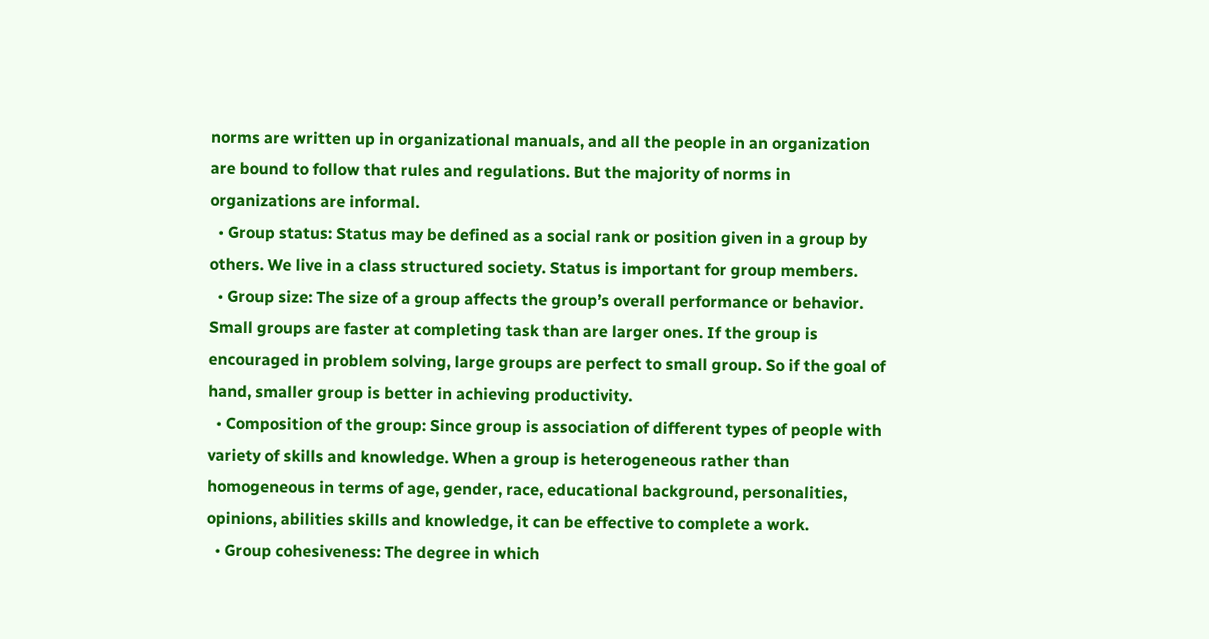norms are written up in organizational manuals, and all the people in an organization are bound to follow that rules and regulations. But the majority of norms in organizations are informal.
  • Group status: Status may be defined as a social rank or position given in a group by others. We live in a class structured society. Status is important for group members.
  • Group size: The size of a group affects the group’s overall performance or behavior. Small groups are faster at completing task than are larger ones. If the group is encouraged in problem solving, large groups are perfect to small group. So if the goal of hand, smaller group is better in achieving productivity.
  • Composition of the group: Since group is association of different types of people with variety of skills and knowledge. When a group is heterogeneous rather than homogeneous in terms of age, gender, race, educational background, personalities, opinions, abilities skills and knowledge, it can be effective to complete a work.
  • Group cohesiveness: The degree in which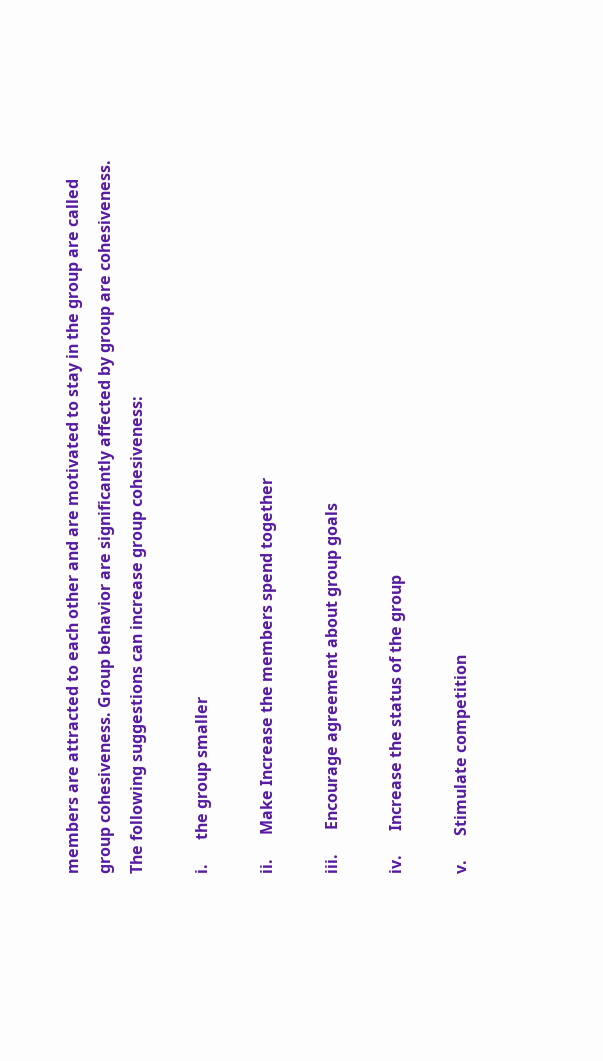members are attracted to each other and are motivated to stay in the group are called group cohesiveness. Group behavior are significantly affected by group are cohesiveness. The following suggestions can increase group cohesiveness:

i.      the group smaller

ii.      Make Increase the members spend together

iii.      Encourage agreement about group goals

iv.      Increase the status of the group

v.      Stimulate competition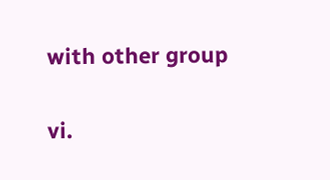with other group

vi.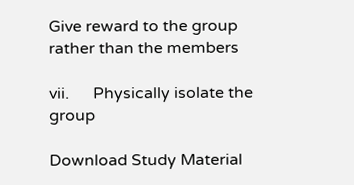Give reward to the group rather than the members

vii.      Physically isolate the group

Download Study Material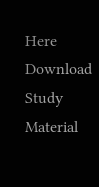Here Download Study Material